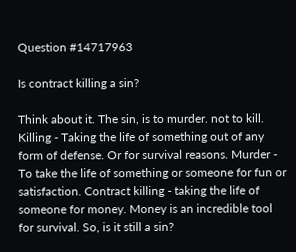Question #14717963

Is contract killing a sin?

Think about it. The sin, is to murder. not to kill. Killing - Taking the life of something out of any form of defense. Or for survival reasons. Murder - To take the life of something or someone for fun or satisfaction. Contract killing - taking the life of someone for money. Money is an incredible tool for survival. So, is it still a sin?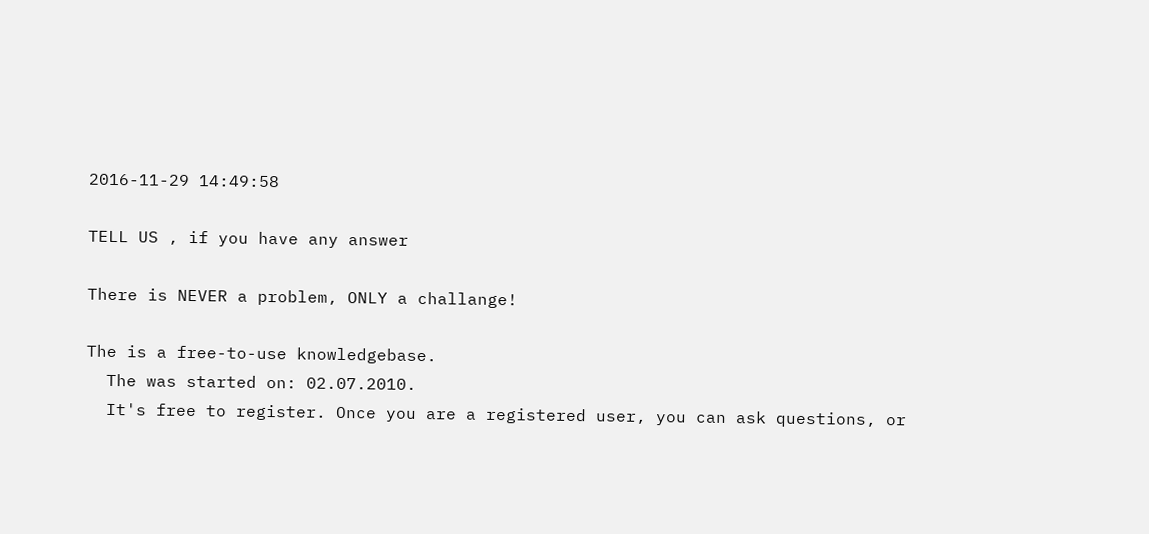2016-11-29 14:49:58

TELL US , if you have any answer

There is NEVER a problem, ONLY a challange!

The is a free-to-use knowledgebase.
  The was started on: 02.07.2010.
  It's free to register. Once you are a registered user, you can ask questions, or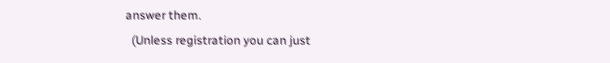answer them.
  (Unless registration you can just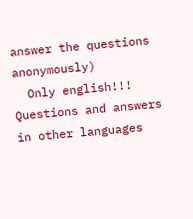answer the questions anonymously)
  Only english!!! Questions and answers in other languages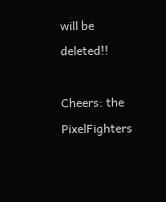will be deleted!!

Cheers: the PixelFighters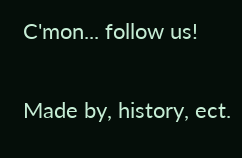C'mon... follow us!

Made by, history, ect.